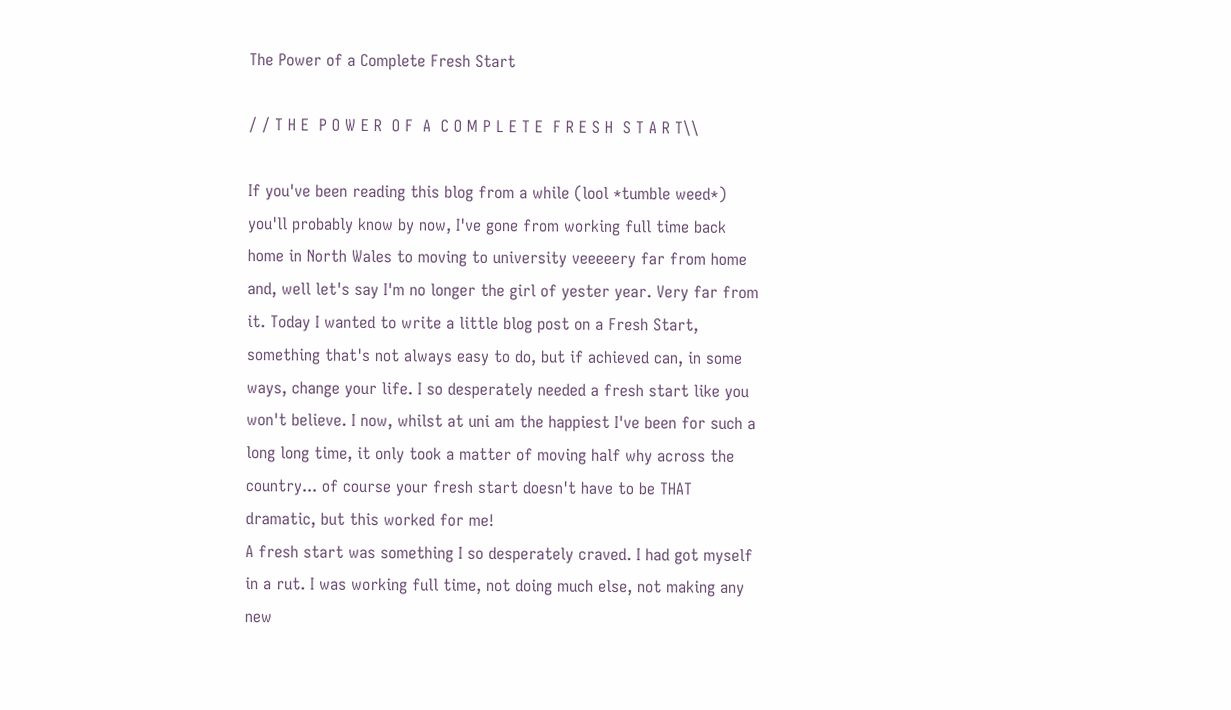The Power of a Complete Fresh Start

/ / T H E  P O W E R  O F  A  C O M P L E T E  F R E S H  S T A R T\\

If you've been reading this blog from a while (lool *tumble weed*) you'll probably know by now, I've gone from working full time back home in North Wales to moving to university veeeeery far from home and, well let's say I'm no longer the girl of yester year. Very far from it. Today I wanted to write a little blog post on a Fresh Start, something that's not always easy to do, but if achieved can, in some ways, change your life. I so desperately needed a fresh start like you won't believe. I now, whilst at uni am the happiest I've been for such a long long time, it only took a matter of moving half why across the country... of course your fresh start doesn't have to be THAT dramatic, but this worked for me!
A fresh start was something I so desperately craved. I had got myself in a rut. I was working full time, not doing much else, not making any new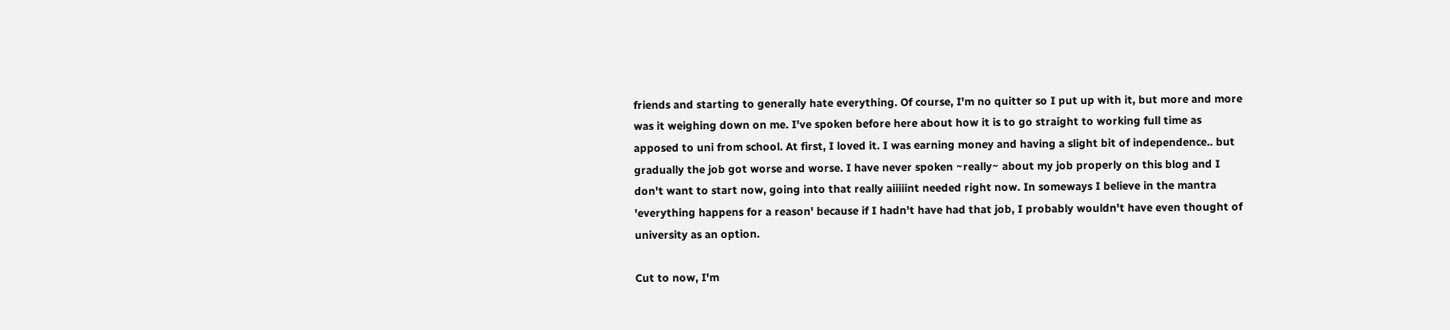friends and starting to generally hate everything. Of course, I'm no quitter so I put up with it, but more and more was it weighing down on me. I've spoken before here about how it is to go straight to working full time as apposed to uni from school. At first, I loved it. I was earning money and having a slight bit of independence.. but gradually the job got worse and worse. I have never spoken ~really~ about my job properly on this blog and I don't want to start now, going into that really aiiiiint needed right now. In someways I believe in the mantra 'everything happens for a reason' because if I hadn't have had that job, I probably wouldn't have even thought of university as an option.

Cut to now, I'm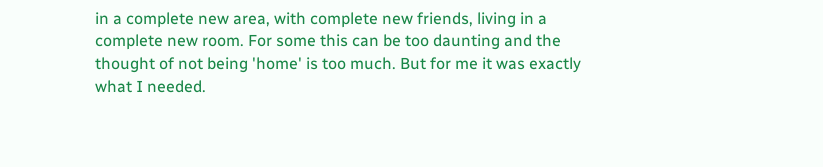in a complete new area, with complete new friends, living in a complete new room. For some this can be too daunting and the thought of not being 'home' is too much. But for me it was exactly what I needed.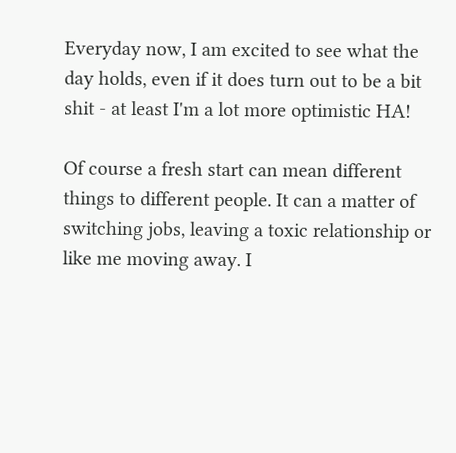Everyday now, I am excited to see what the day holds, even if it does turn out to be a bit shit - at least I'm a lot more optimistic HA!

Of course a fresh start can mean different things to different people. It can a matter of switching jobs, leaving a toxic relationship or like me moving away. I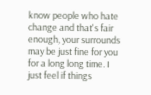know people who hate change and that's fair enough, your surrounds may be just fine for you for a long long time. I just feel if things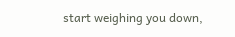start weighing you down,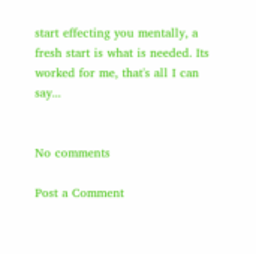start effecting you mentally, a fresh start is what is needed. Its worked for me, that's all I can say...


No comments

Post a Comment